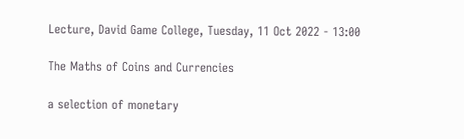Lecture, David Game College, Tuesday, 11 Oct 2022 - 13:00

The Maths of Coins and Currencies

a selection of monetary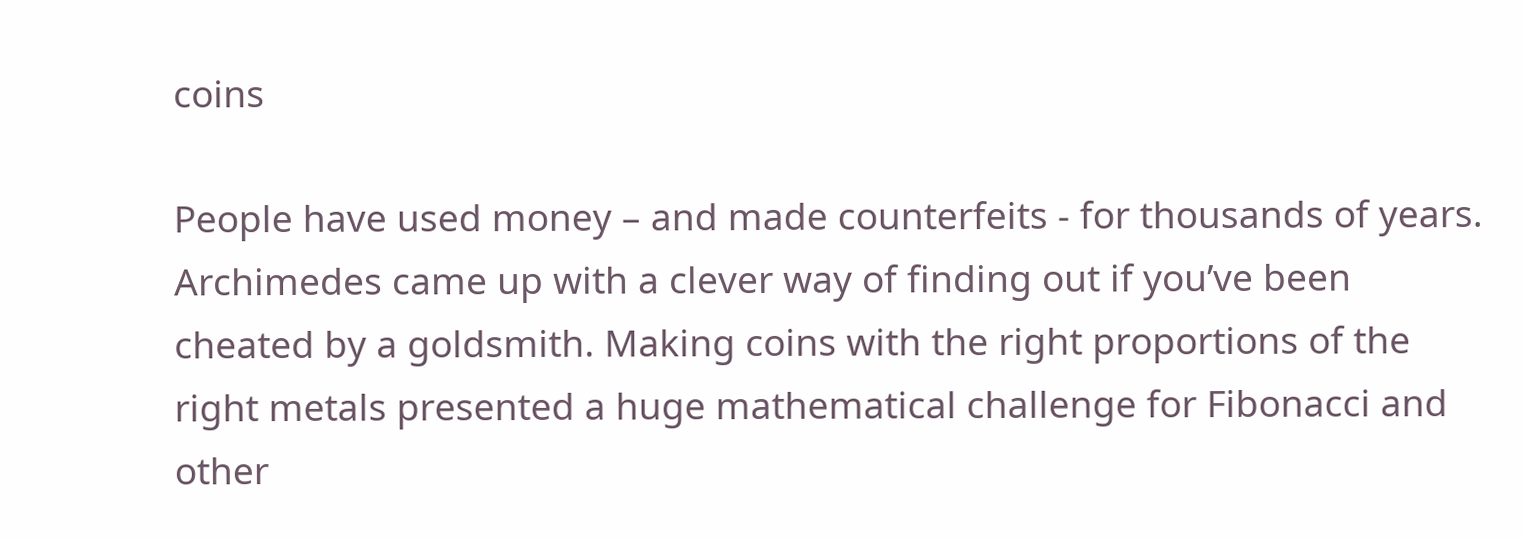coins

People have used money – and made counterfeits - for thousands of years. Archimedes came up with a clever way of finding out if you’ve been cheated by a goldsmith. Making coins with the right proportions of the right metals presented a huge mathematical challenge for Fibonacci and other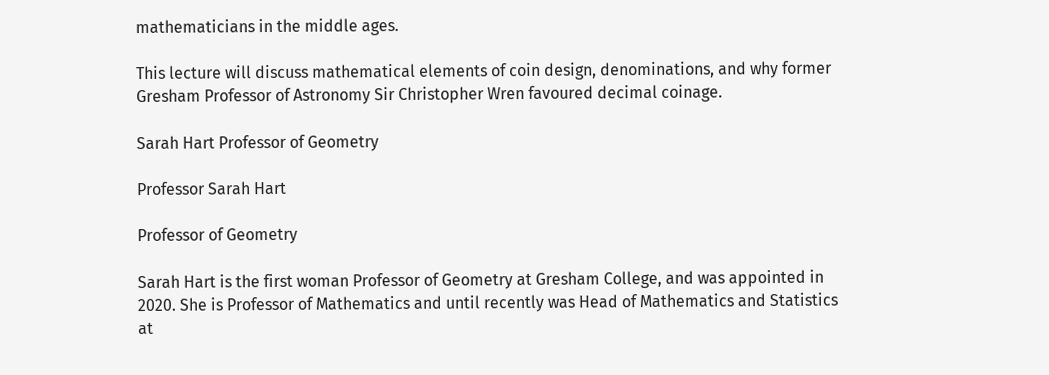mathematicians in the middle ages.

This lecture will discuss mathematical elements of coin design, denominations, and why former Gresham Professor of Astronomy Sir Christopher Wren favoured decimal coinage.

Sarah Hart Professor of Geometry

Professor Sarah Hart

Professor of Geometry

Sarah Hart is the first woman Professor of Geometry at Gresham College, and was appointed in 2020. She is Professor of Mathematics and until recently was Head of Mathematics and Statistics at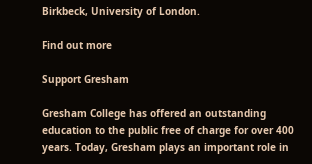Birkbeck, University of London.

Find out more

Support Gresham

Gresham College has offered an outstanding education to the public free of charge for over 400 years. Today, Gresham plays an important role in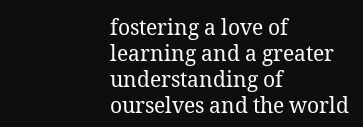fostering a love of learning and a greater understanding of ourselves and the world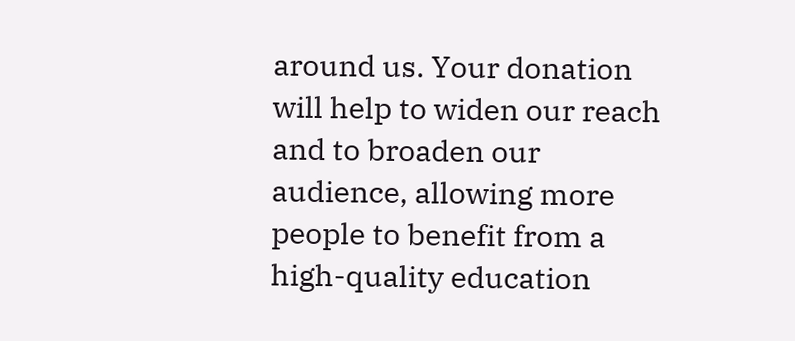around us. Your donation will help to widen our reach and to broaden our audience, allowing more people to benefit from a high-quality education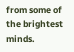from some of the brightest minds.